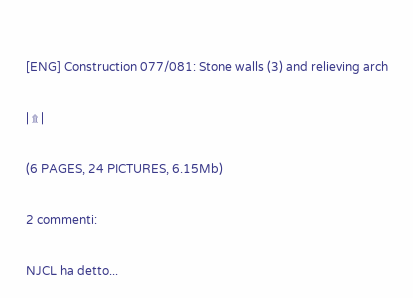[ENG] Construction 077/081: Stone walls (3) and relieving arch

| ۩ |

(6 PAGES, 24 PICTURES, 6.15Mb)

2 commenti:

NJCL ha detto...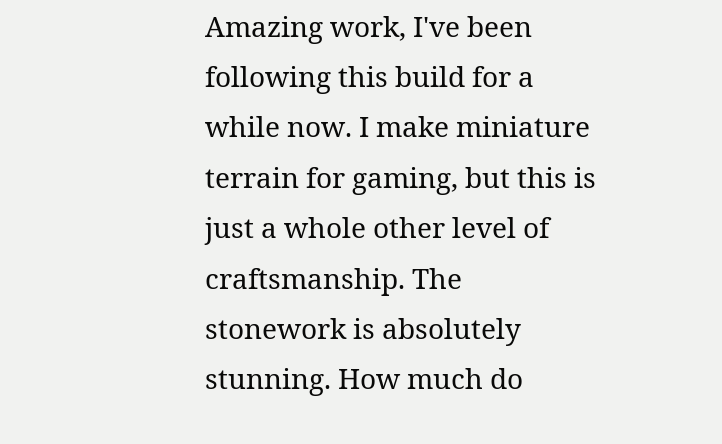Amazing work, I've been following this build for a while now. I make miniature terrain for gaming, but this is just a whole other level of craftsmanship. The stonework is absolutely stunning. How much do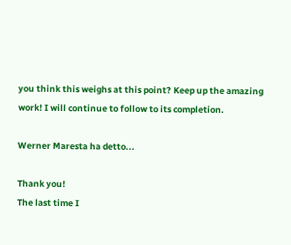you think this weighs at this point? Keep up the amazing work! I will continue to follow to its completion.

Werner Maresta ha detto...

Thank you!
The last time I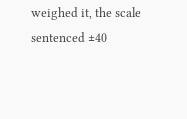weighed it, the scale sentenced ±40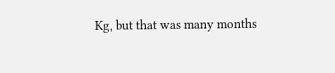Kg, but that was many months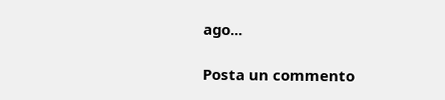ago...

Posta un commento